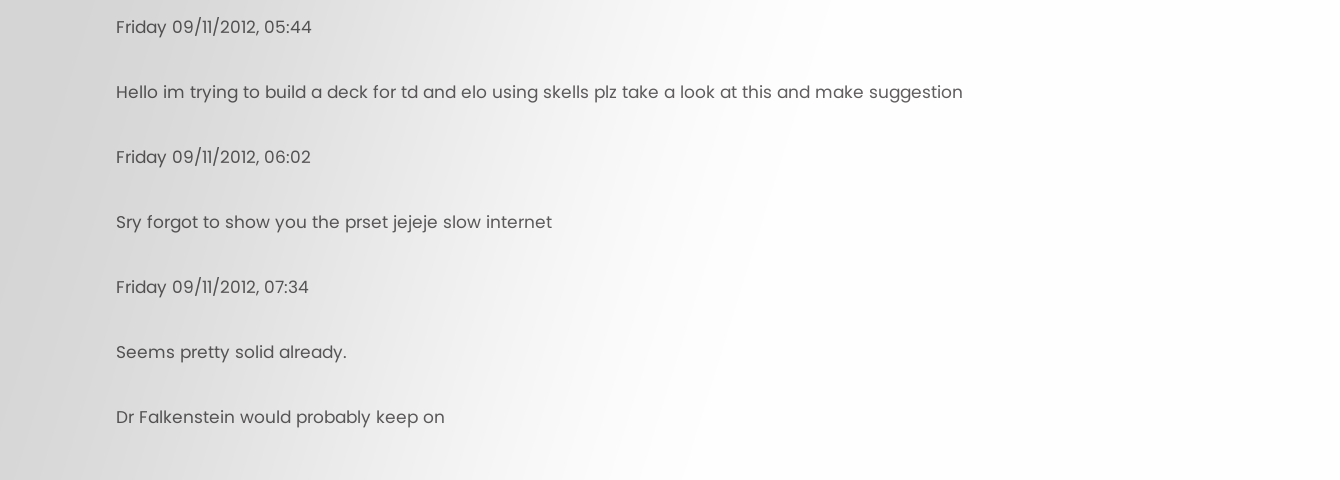Friday 09/11/2012, 05:44

Hello im trying to build a deck for td and elo using skells plz take a look at this and make suggestion

Friday 09/11/2012, 06:02

Sry forgot to show you the prset jejeje slow internet

Friday 09/11/2012, 07:34

Seems pretty solid already.

Dr Falkenstein would probably keep on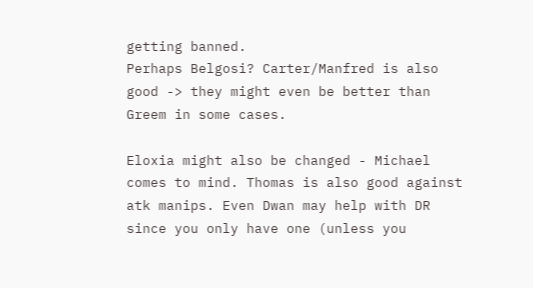getting banned.
Perhaps Belgosi? Carter/Manfred is also good -> they might even be better than Greem in some cases.

Eloxia might also be changed - Michael comes to mind. Thomas is also good against atk manips. Even Dwan may help with DR since you only have one (unless you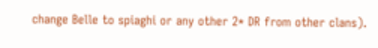change Belle to spiaghi or any other 2* DR from other clans).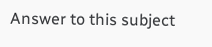Answer to this subject